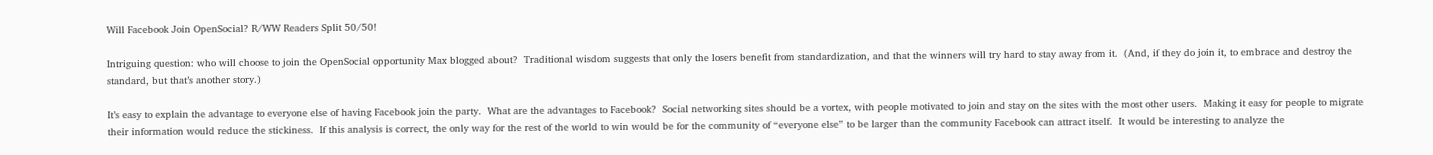Will Facebook Join OpenSocial? R/WW Readers Split 50/50!

Intriguing question: who will choose to join the OpenSocial opportunity Max blogged about?  Traditional wisdom suggests that only the losers benefit from standardization, and that the winners will try hard to stay away from it.  (And, if they do join it, to embrace and destroy the standard, but that’s another story.)

It’s easy to explain the advantage to everyone else of having Facebook join the party.  What are the advantages to Facebook?  Social networking sites should be a vortex, with people motivated to join and stay on the sites with the most other users.  Making it easy for people to migrate their information would reduce the stickiness.  If this analysis is correct, the only way for the rest of the world to win would be for the community of “everyone else” to be larger than the community Facebook can attract itself.  It would be interesting to analyze the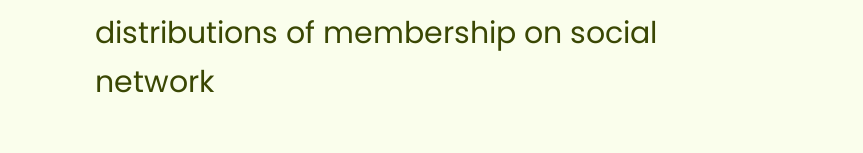distributions of membership on social network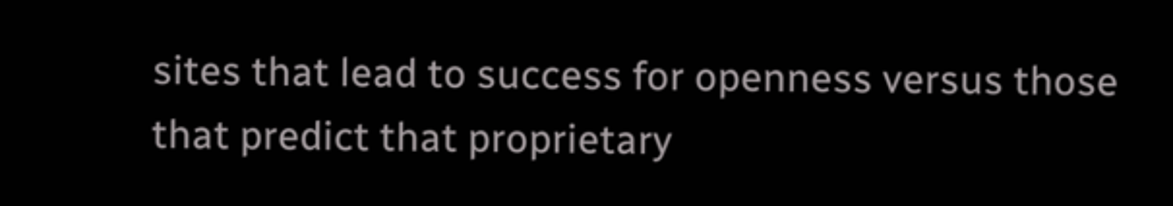sites that lead to success for openness versus those that predict that proprietary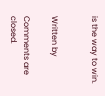is the way to win.


Written by

Comments are closed.